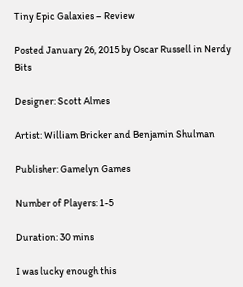Tiny Epic Galaxies – Review

Posted January 26, 2015 by Oscar Russell in Nerdy Bits

Designer: Scott Almes

Artist: William Bricker and Benjamin Shulman

Publisher: Gamelyn Games

Number of Players: 1-5

Duration: 30 mins

I was lucky enough this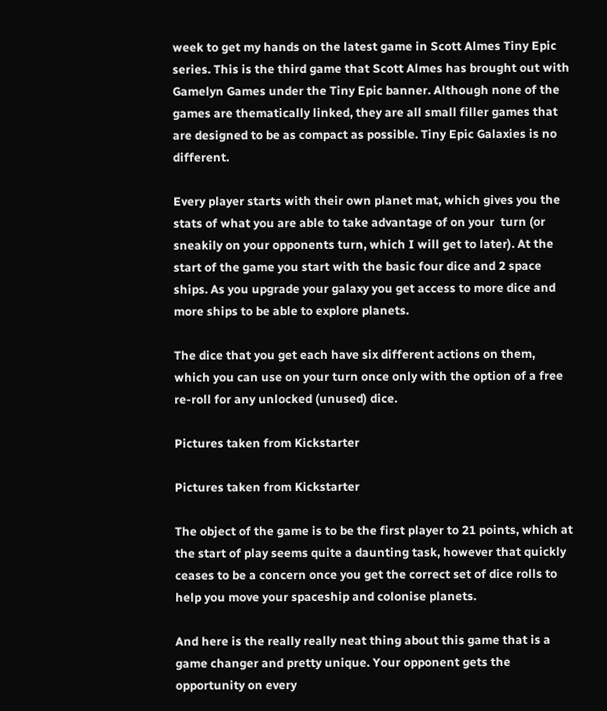week to get my hands on the latest game in Scott Almes Tiny Epic series. This is the third game that Scott Almes has brought out with Gamelyn Games under the Tiny Epic banner. Although none of the games are thematically linked, they are all small filler games that are designed to be as compact as possible. Tiny Epic Galaxies is no different.

Every player starts with their own planet mat, which gives you the stats of what you are able to take advantage of on your  turn (or sneakily on your opponents turn, which I will get to later). At the start of the game you start with the basic four dice and 2 space ships. As you upgrade your galaxy you get access to more dice and more ships to be able to explore planets.

The dice that you get each have six different actions on them, which you can use on your turn once only with the option of a free re-roll for any unlocked (unused) dice.

Pictures taken from Kickstarter

Pictures taken from Kickstarter

The object of the game is to be the first player to 21 points, which at the start of play seems quite a daunting task, however that quickly ceases to be a concern once you get the correct set of dice rolls to help you move your spaceship and colonise planets.

And here is the really really neat thing about this game that is a game changer and pretty unique. Your opponent gets the opportunity on every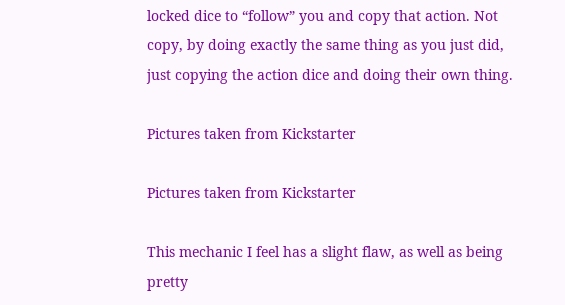locked dice to “follow” you and copy that action. Not copy, by doing exactly the same thing as you just did, just copying the action dice and doing their own thing.

Pictures taken from Kickstarter

Pictures taken from Kickstarter

This mechanic I feel has a slight flaw, as well as being pretty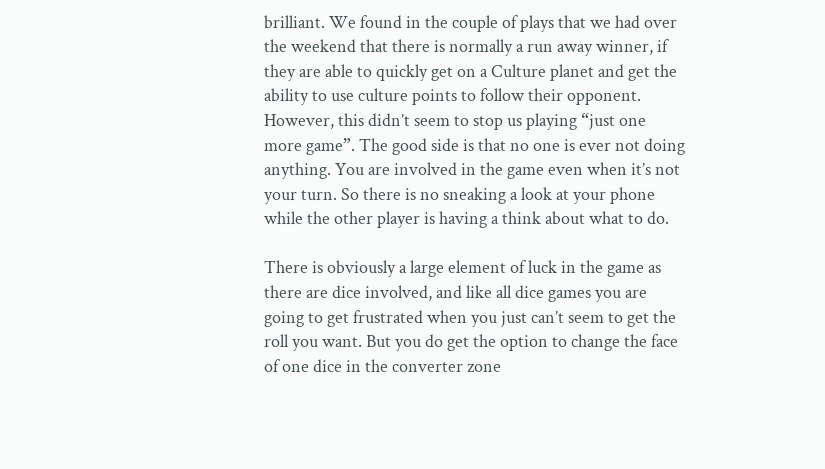brilliant. We found in the couple of plays that we had over the weekend that there is normally a run away winner, if they are able to quickly get on a Culture planet and get the ability to use culture points to follow their opponent. However, this didn’t seem to stop us playing “just one more game”. The good side is that no one is ever not doing anything. You are involved in the game even when it’s not your turn. So there is no sneaking a look at your phone while the other player is having a think about what to do.

There is obviously a large element of luck in the game as there are dice involved, and like all dice games you are going to get frustrated when you just can’t seem to get the roll you want. But you do get the option to change the face of one dice in the converter zone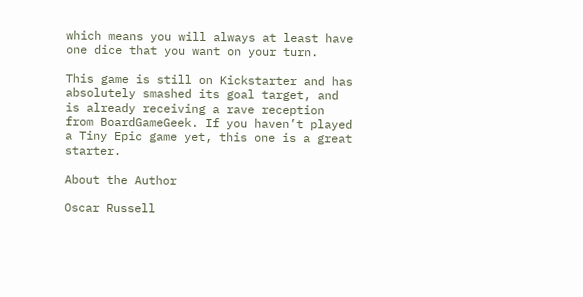which means you will always at least have one dice that you want on your turn.

This game is still on Kickstarter and has absolutely smashed its goal target, and is already receiving a rave reception from BoardGameGeek. If you haven’t played a Tiny Epic game yet, this one is a great starter.

About the Author

Oscar Russell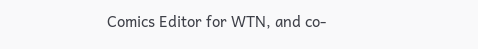Comics Editor for WTN, and co-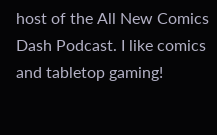host of the All New Comics Dash Podcast. I like comics and tabletop gaming!